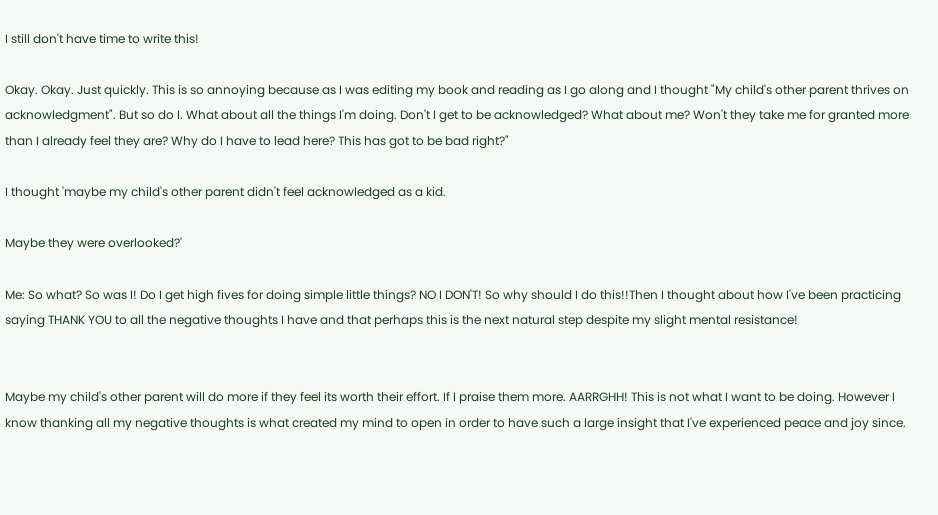I still don't have time to write this!

Okay. Okay. Just quickly. This is so annoying because as I was editing my book and reading as I go along and I thought "My child's other parent thrives on acknowledgment". But so do I. What about all the things I'm doing. Don't I get to be acknowledged? What about me? Won't they take me for granted more than I already feel they are? Why do I have to lead here? This has got to be bad right?"

I thought 'maybe my child's other parent didn't feel acknowledged as a kid.

Maybe they were overlooked?'

Me: So what? So was I! Do I get high fives for doing simple little things? NO I DON'T! So why should I do this!!Then I thought about how I've been practicing saying THANK YOU to all the negative thoughts I have and that perhaps this is the next natural step despite my slight mental resistance!


Maybe my child's other parent will do more if they feel its worth their effort. If I praise them more. AARRGHH! This is not what I want to be doing. However I know thanking all my negative thoughts is what created my mind to open in order to have such a large insight that I've experienced peace and joy since.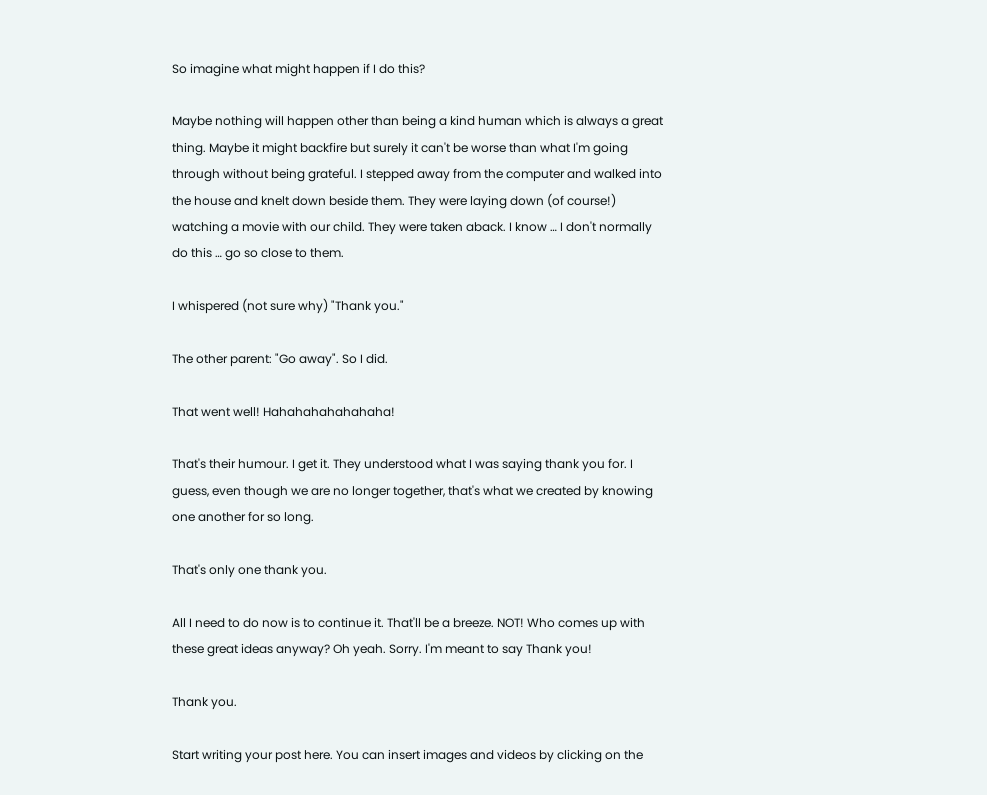So imagine what might happen if I do this?

Maybe nothing will happen other than being a kind human which is always a great thing. Maybe it might backfire but surely it can't be worse than what I'm going through without being grateful. I stepped away from the computer and walked into the house and knelt down beside them. They were laying down (of course!) watching a movie with our child. They were taken aback. I know … I don't normally do this … go so close to them.

I whispered (not sure why) "Thank you."

The other parent: "Go away". So I did.

That went well! Hahahahahahahaha!

That's their humour. I get it. They understood what I was saying thank you for. I guess, even though we are no longer together, that's what we created by knowing one another for so long.

That's only one thank you.

All I need to do now is to continue it. That'll be a breeze. NOT! Who comes up with these great ideas anyway? Oh yeah. Sorry. I'm meant to say Thank you!

Thank you.

Start writing your post here. You can insert images and videos by clicking on the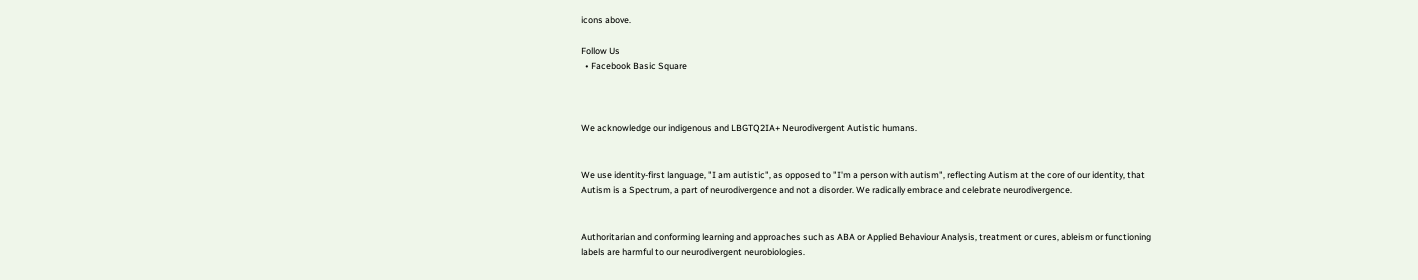icons above.

Follow Us
  • Facebook Basic Square



We acknowledge our indigenous and LBGTQ2IA+ Neurodivergent Autistic humans.


We use identity-first language, "I am autistic", as opposed to "I'm a person with autism", reflecting Autism at the core of our identity, that Autism is a Spectrum, a part of neurodivergence and not a disorder. We radically embrace and celebrate neurodivergence.


Authoritarian and conforming learning and approaches such as ABA or Applied Behaviour Analysis, treatment or cures, ableism or functioning labels are harmful to our neurodivergent neurobiologies.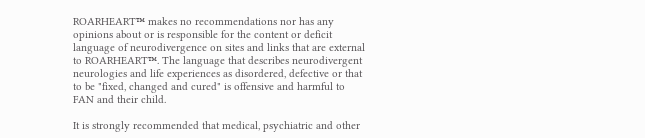ROARHEART™ makes no recommendations nor has any opinions about or is responsible for the content or deficit language of neurodivergence on sites and links that are external to ROARHEART™. The language that describes neurodivergent neurologies and life experiences as disordered, defective or that to be "fixed, changed and cured" is offensive and harmful to FAN and their child.

It is strongly recommended that medical, psychiatric and other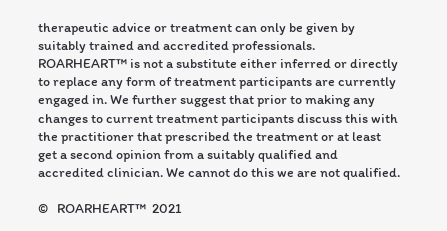therapeutic advice or treatment can only be given by suitably trained and accredited professionals. ROARHEART™ is not a substitute either inferred or directly to replace any form of treatment participants are currently engaged in. We further suggest that prior to making any changes to current treatment participants discuss this with the practitioner that prescribed the treatment or at least get a second opinion from a suitably qualified and accredited clinician. We cannot do this we are not qualified.

©   ROARHEART™  2021